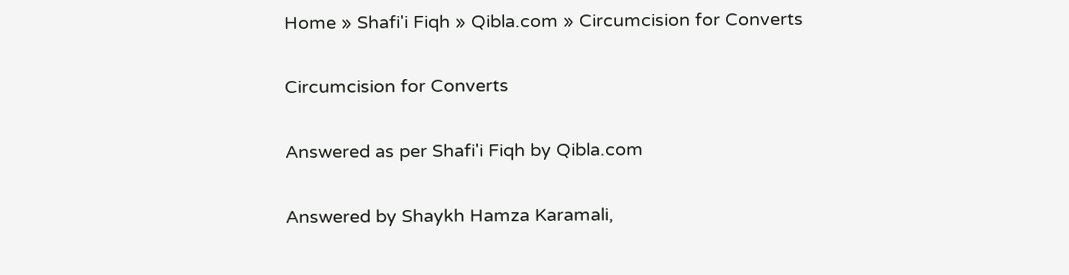Home » Shafi'i Fiqh » Qibla.com » Circumcision for Converts

Circumcision for Converts

Answered as per Shafi'i Fiqh by Qibla.com

Answered by Shaykh Hamza Karamali,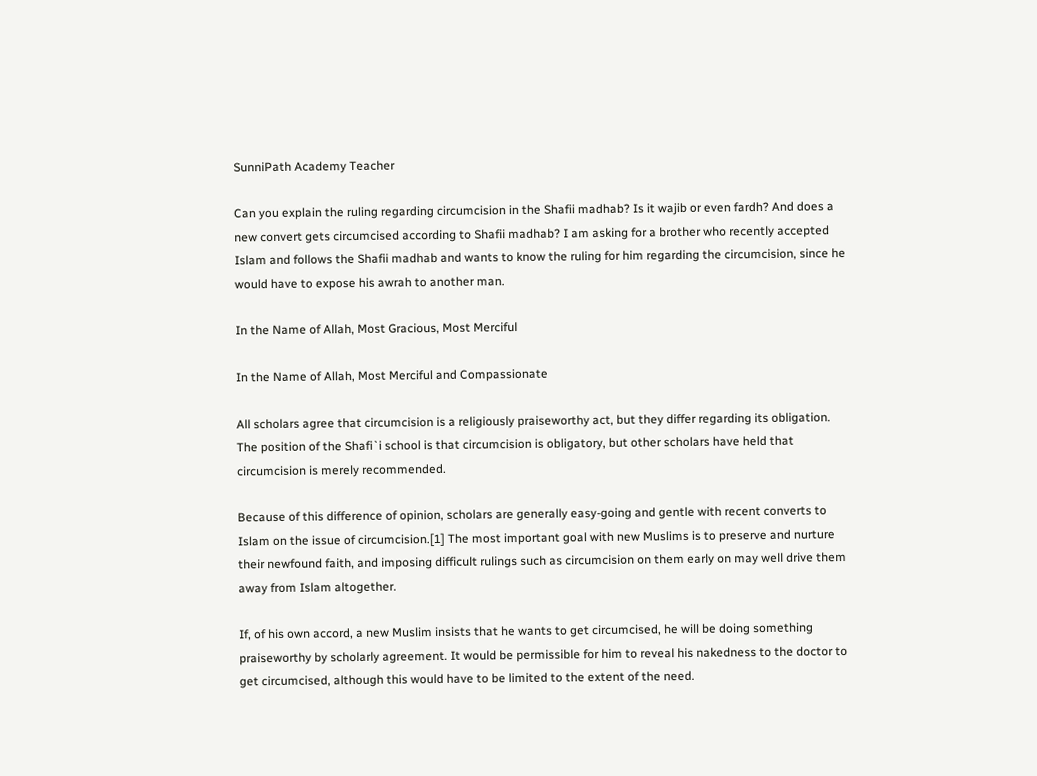SunniPath Academy Teacher

Can you explain the ruling regarding circumcision in the Shafii madhab? Is it wajib or even fardh? And does a new convert gets circumcised according to Shafii madhab? I am asking for a brother who recently accepted Islam and follows the Shafii madhab and wants to know the ruling for him regarding the circumcision, since he would have to expose his awrah to another man.

In the Name of Allah, Most Gracious, Most Merciful

In the Name of Allah, Most Merciful and Compassionate

All scholars agree that circumcision is a religiously praiseworthy act, but they differ regarding its obligation. The position of the Shafi`i school is that circumcision is obligatory, but other scholars have held that circumcision is merely recommended.

Because of this difference of opinion, scholars are generally easy-going and gentle with recent converts to Islam on the issue of circumcision.[1] The most important goal with new Muslims is to preserve and nurture their newfound faith, and imposing difficult rulings such as circumcision on them early on may well drive them away from Islam altogether.

If, of his own accord, a new Muslim insists that he wants to get circumcised, he will be doing something praiseworthy by scholarly agreement. It would be permissible for him to reveal his nakedness to the doctor to get circumcised, although this would have to be limited to the extent of the need.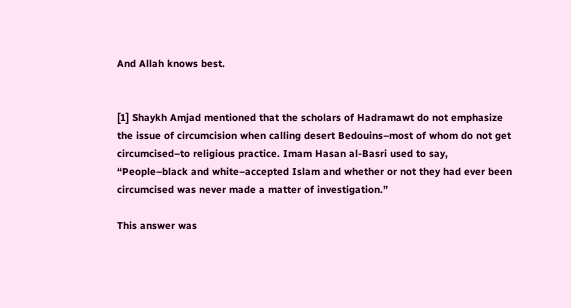And Allah knows best.


[1] Shaykh Amjad mentioned that the scholars of Hadramawt do not emphasize the issue of circumcision when calling desert Bedouins–most of whom do not get circumcised–to religious practice. Imam Hasan al-Basri used to say, “People–black and white–accepted Islam and whether or not they had ever been circumcised was never made a matter of investigation.”

This answer was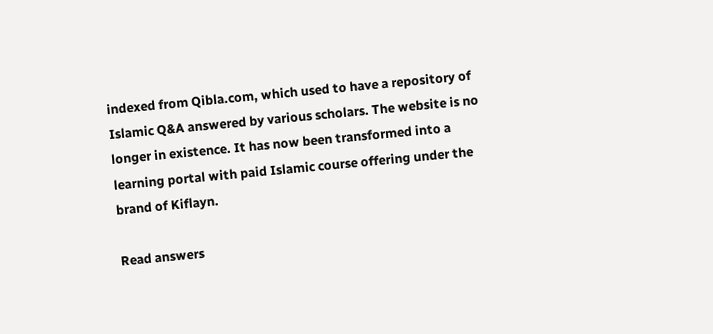indexed from Qibla.com, which used to have a repository of Islamic Q&A answered by various scholars. The website is no longer in existence. It has now been transformed into a learning portal with paid Islamic course offering under the brand of Kiflayn.

Read answers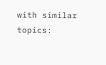with similar topics: